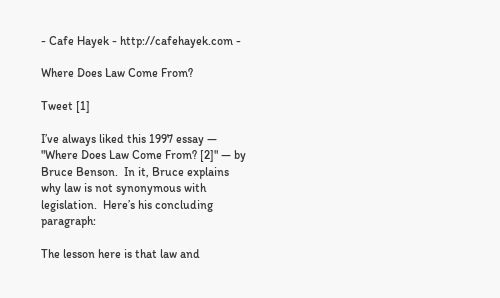- Cafe Hayek - http://cafehayek.com -

Where Does Law Come From?

Tweet [1]

I’ve always liked this 1997 essay — "Where Does Law Come From? [2]" — by Bruce Benson.  In it, Bruce explains why law is not synonymous with legislation.  Here’s his concluding paragraph:

The lesson here is that law and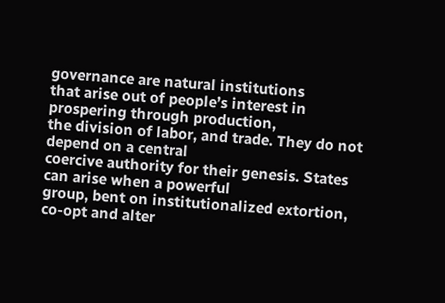governance are natural institutions
that arise out of people’s interest in prospering through production,
the division of labor, and trade. They do not depend on a central
coercive authority for their genesis. States can arise when a powerful
group, bent on institutionalized extortion, co-opt and alter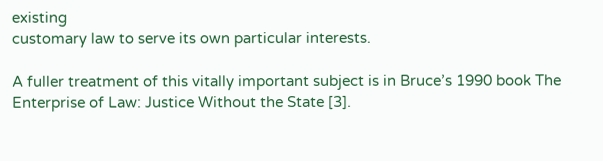existing
customary law to serve its own particular interests.

A fuller treatment of this vitally important subject is in Bruce’s 1990 book The Enterprise of Law: Justice Without the State [3].